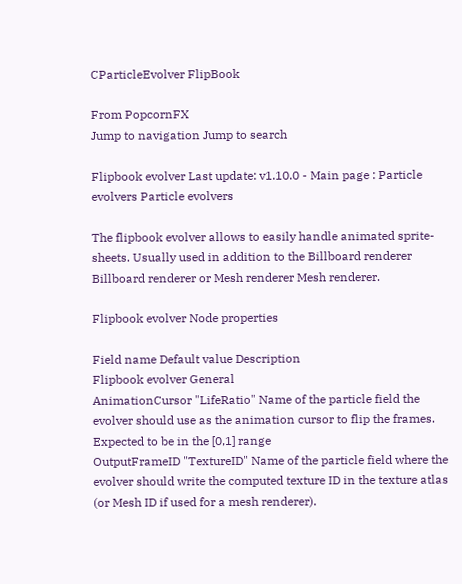CParticleEvolver FlipBook

From PopcornFX
Jump to navigation Jump to search

Flipbook evolver Last update: v1.10.0 - Main page : Particle evolvers Particle evolvers

The flipbook evolver allows to easily handle animated sprite-sheets. Usually used in addition to the Billboard renderer Billboard renderer or Mesh renderer Mesh renderer.

Flipbook evolver Node properties

Field name Default value Description
Flipbook evolver General
AnimationCursor "LifeRatio" Name of the particle field the evolver should use as the animation cursor to flip the frames. Expected to be in the [0,1] range
OutputFrameID "TextureID" Name of the particle field where the evolver should write the computed texture ID in the texture atlas (or Mesh ID if used for a mesh renderer).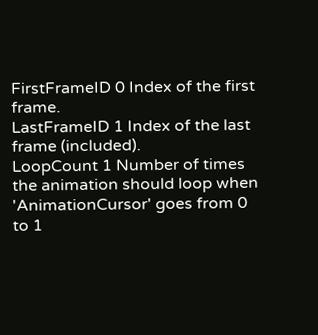FirstFrameID 0 Index of the first frame.
LastFrameID 1 Index of the last frame (included).
LoopCount 1 Number of times the animation should loop when 'AnimationCursor' goes from 0 to 1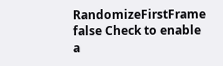RandomizeFirstFrame false Check to enable a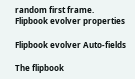random first frame.
Flipbook evolver properties

Flipbook evolver Auto-fields

The flipbook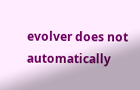evolver does not automatically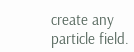create any particle field.